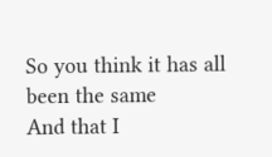So you think it has all been the same
And that I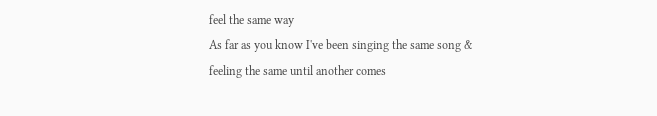feel the same way
As far as you know I've been singing the same song & feeling the same until another comes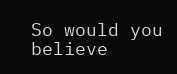So would you believe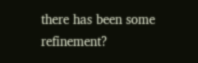there has been some refinement?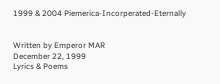1999 & 2004 Piemerica-Incorperated-Eternally


Written by Emperor MAR
December 22, 1999
Lyrics & Poems